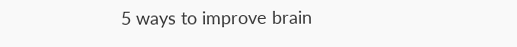5 ways to improve brain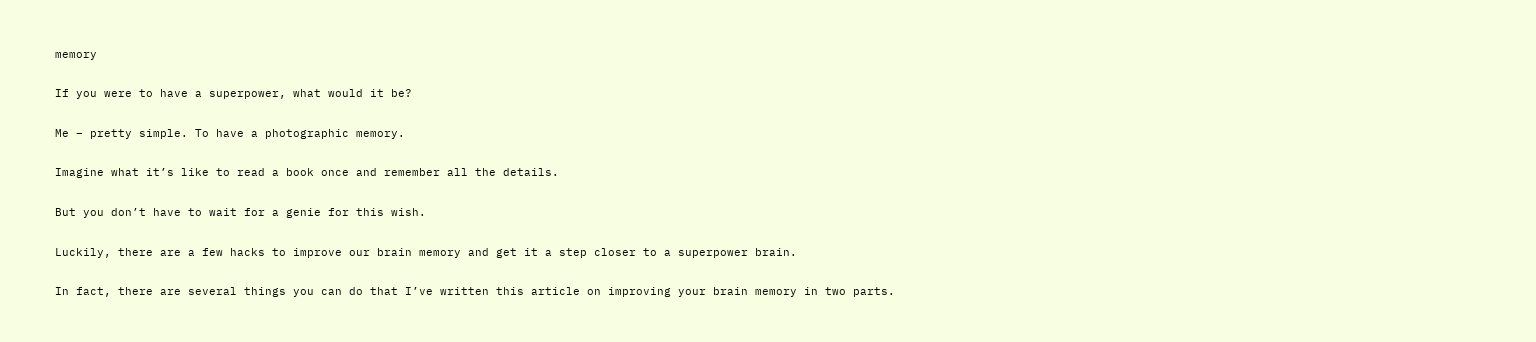memory

If you were to have a superpower, what would it be?

Me – pretty simple. To have a photographic memory.

Imagine what it’s like to read a book once and remember all the details.

But you don’t have to wait for a genie for this wish.

Luckily, there are a few hacks to improve our brain memory and get it a step closer to a superpower brain.

In fact, there are several things you can do that I’ve written this article on improving your brain memory in two parts.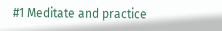#1 Meditate and practice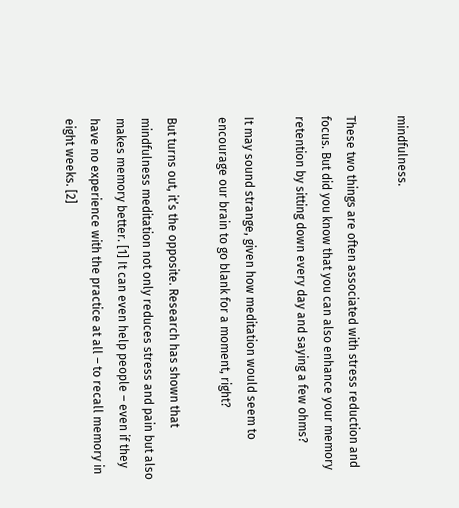mindfulness.

These two things are often associated with stress reduction and focus. But did you know that you can also enhance your memory retention by sitting down every day and saying a few ohms?

It may sound strange, given how meditation would seem to encourage our brain to go blank for a moment, right?

But turns out, it’s the opposite. Research has shown that mindfulness meditation not only reduces stress and pain but also makes memory better. [1] It can even help people – even if they have no experience with the practice at all – to recall memory in eight weeks. [2]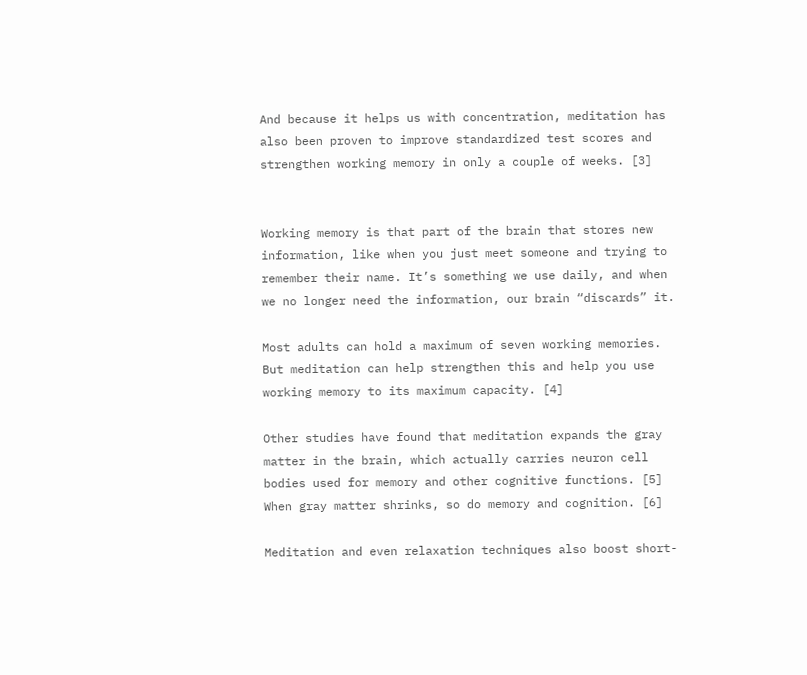And because it helps us with concentration, meditation has also been proven to improve standardized test scores and strengthen working memory in only a couple of weeks. [3]


Working memory is that part of the brain that stores new information, like when you just meet someone and trying to remember their name. It’s something we use daily, and when we no longer need the information, our brain “discards” it.

Most adults can hold a maximum of seven working memories. But meditation can help strengthen this and help you use working memory to its maximum capacity. [4]

Other studies have found that meditation expands the gray matter in the brain, which actually carries neuron cell bodies used for memory and other cognitive functions. [5] When gray matter shrinks, so do memory and cognition. [6]

Meditation and even relaxation techniques also boost short-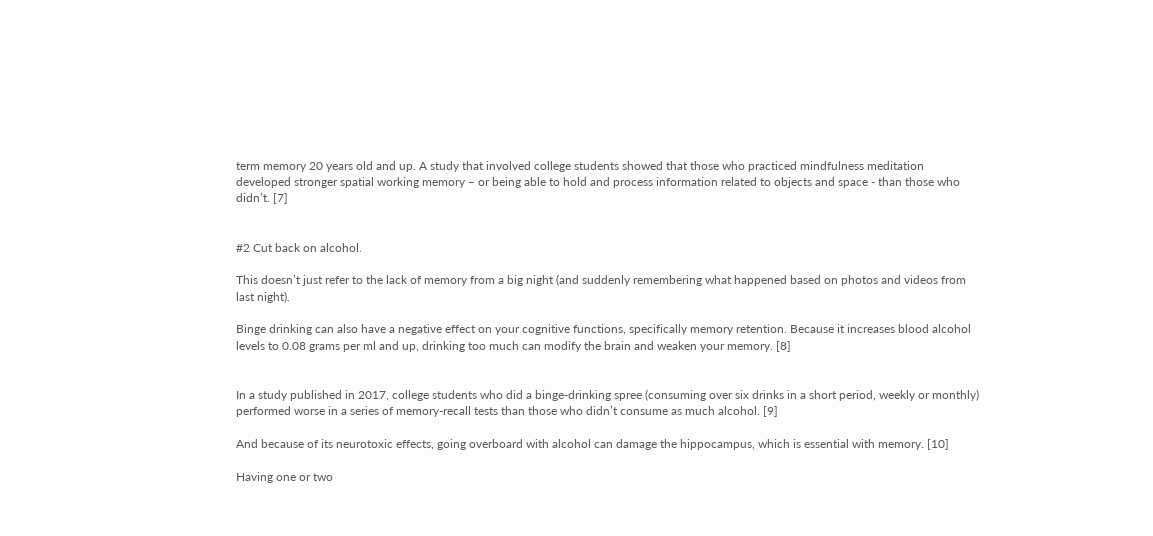term memory 20 years old and up. A study that involved college students showed that those who practiced mindfulness meditation developed stronger spatial working memory – or being able to hold and process information related to objects and space - than those who didn’t. [7]


#2 Cut back on alcohol.

This doesn’t just refer to the lack of memory from a big night (and suddenly remembering what happened based on photos and videos from last night).

Binge drinking can also have a negative effect on your cognitive functions, specifically memory retention. Because it increases blood alcohol levels to 0.08 grams per ml and up, drinking too much can modify the brain and weaken your memory. [8]


In a study published in 2017, college students who did a binge-drinking spree (consuming over six drinks in a short period, weekly or monthly) performed worse in a series of memory-recall tests than those who didn’t consume as much alcohol. [9]

And because of its neurotoxic effects, going overboard with alcohol can damage the hippocampus, which is essential with memory. [10]

Having one or two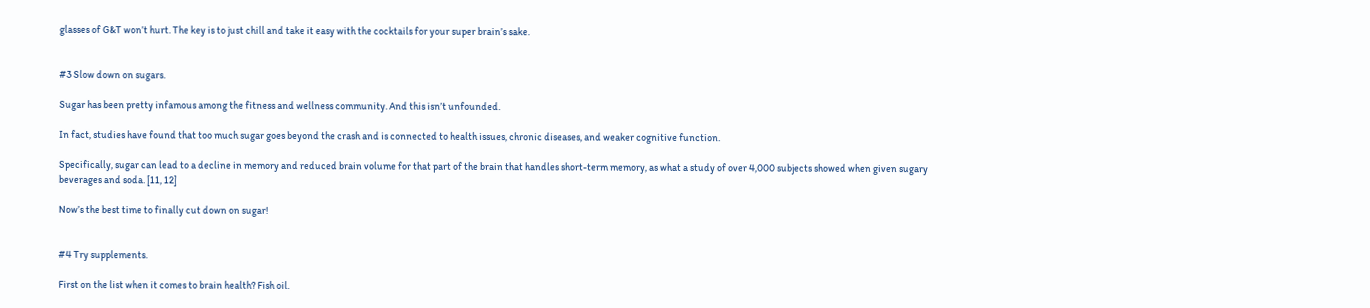glasses of G&T won’t hurt. The key is to just chill and take it easy with the cocktails for your super brain’s sake.


#3 Slow down on sugars.

Sugar has been pretty infamous among the fitness and wellness community. And this isn’t unfounded.

In fact, studies have found that too much sugar goes beyond the crash and is connected to health issues, chronic diseases, and weaker cognitive function.

Specifically, sugar can lead to a decline in memory and reduced brain volume for that part of the brain that handles short-term memory, as what a study of over 4,000 subjects showed when given sugary beverages and soda. [11, 12]

Now’s the best time to finally cut down on sugar!


#4 Try supplements.

First on the list when it comes to brain health? Fish oil.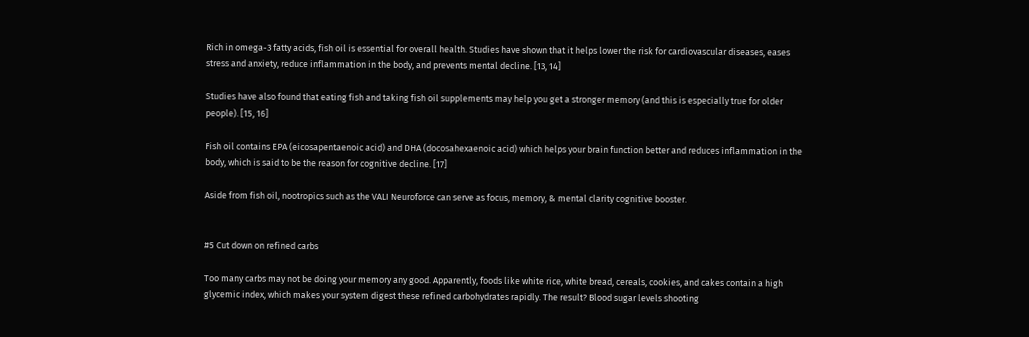Rich in omega-3 fatty acids, fish oil is essential for overall health. Studies have shown that it helps lower the risk for cardiovascular diseases, eases stress and anxiety, reduce inflammation in the body, and prevents mental decline. [13, 14]

Studies have also found that eating fish and taking fish oil supplements may help you get a stronger memory (and this is especially true for older people). [15, 16]

Fish oil contains EPA (eicosapentaenoic acid) and DHA (docosahexaenoic acid) which helps your brain function better and reduces inflammation in the body, which is said to be the reason for cognitive decline. [17]

Aside from fish oil, nootropics such as the VALI Neuroforce can serve as focus, memory, & mental clarity cognitive booster.


#5 Cut down on refined carbs

Too many carbs may not be doing your memory any good. Apparently, foods like white rice, white bread, cereals, cookies, and cakes contain a high glycemic index, which makes your system digest these refined carbohydrates rapidly. The result? Blood sugar levels shooting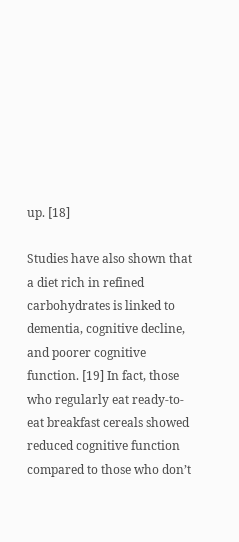up. [18]

Studies have also shown that a diet rich in refined carbohydrates is linked to dementia, cognitive decline, and poorer cognitive function. [19] In fact, those who regularly eat ready-to-eat breakfast cereals showed reduced cognitive function compared to those who don’t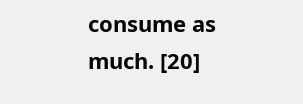consume as much. [20]